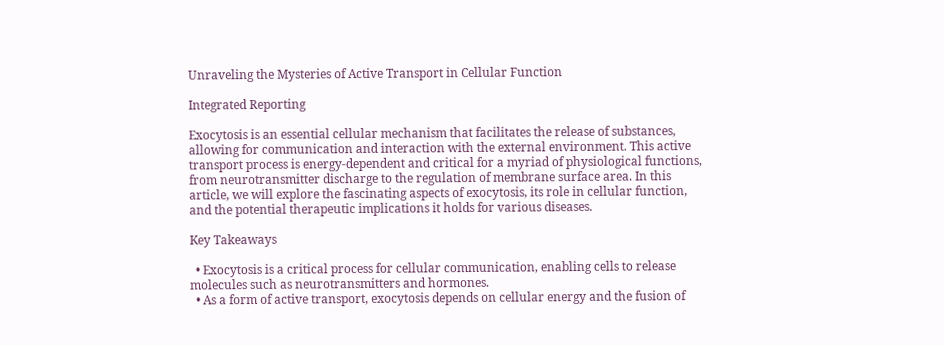Unraveling the Mysteries of Active Transport in Cellular Function

Integrated Reporting

Exocytosis is an essential cellular mechanism that facilitates the release of substances, allowing for communication and interaction with the external environment. This active transport process is energy-dependent and critical for a myriad of physiological functions, from neurotransmitter discharge to the regulation of membrane surface area. In this article, we will explore the fascinating aspects of exocytosis, its role in cellular function, and the potential therapeutic implications it holds for various diseases.

Key Takeaways

  • Exocytosis is a critical process for cellular communication, enabling cells to release molecules such as neurotransmitters and hormones.
  • As a form of active transport, exocytosis depends on cellular energy and the fusion of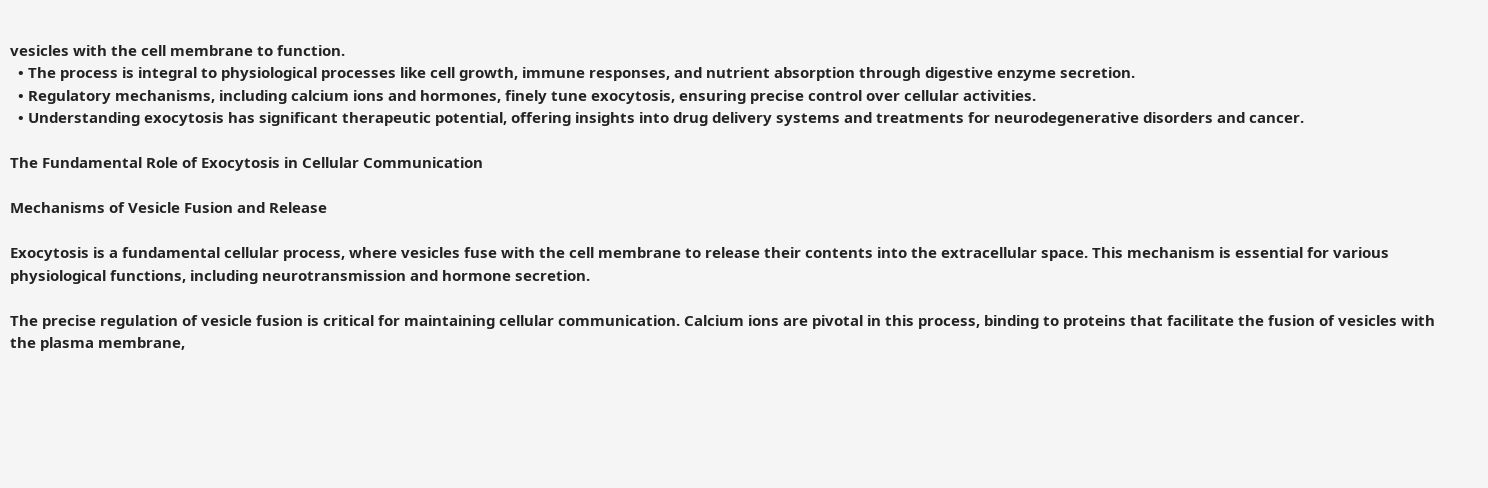vesicles with the cell membrane to function.
  • The process is integral to physiological processes like cell growth, immune responses, and nutrient absorption through digestive enzyme secretion.
  • Regulatory mechanisms, including calcium ions and hormones, finely tune exocytosis, ensuring precise control over cellular activities.
  • Understanding exocytosis has significant therapeutic potential, offering insights into drug delivery systems and treatments for neurodegenerative disorders and cancer.

The Fundamental Role of Exocytosis in Cellular Communication

Mechanisms of Vesicle Fusion and Release

Exocytosis is a fundamental cellular process, where vesicles fuse with the cell membrane to release their contents into the extracellular space. This mechanism is essential for various physiological functions, including neurotransmission and hormone secretion.

The precise regulation of vesicle fusion is critical for maintaining cellular communication. Calcium ions are pivotal in this process, binding to proteins that facilitate the fusion of vesicles with the plasma membrane,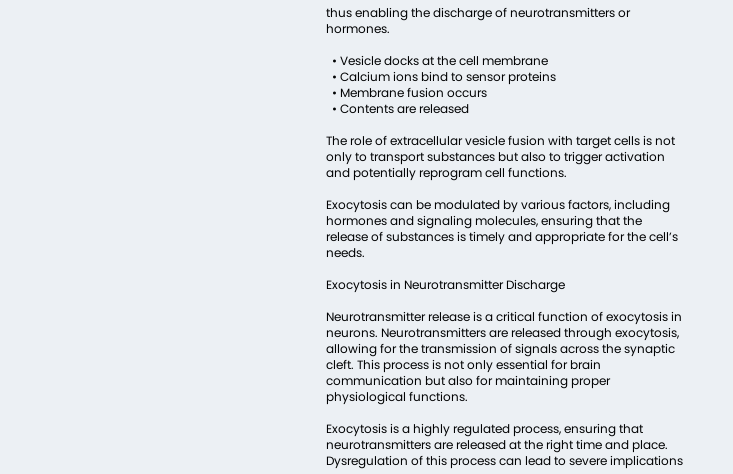thus enabling the discharge of neurotransmitters or hormones.

  • Vesicle docks at the cell membrane
  • Calcium ions bind to sensor proteins
  • Membrane fusion occurs
  • Contents are released

The role of extracellular vesicle fusion with target cells is not only to transport substances but also to trigger activation and potentially reprogram cell functions.

Exocytosis can be modulated by various factors, including hormones and signaling molecules, ensuring that the release of substances is timely and appropriate for the cell’s needs.

Exocytosis in Neurotransmitter Discharge

Neurotransmitter release is a critical function of exocytosis in neurons. Neurotransmitters are released through exocytosis, allowing for the transmission of signals across the synaptic cleft. This process is not only essential for brain communication but also for maintaining proper physiological functions.

Exocytosis is a highly regulated process, ensuring that neurotransmitters are released at the right time and place. Dysregulation of this process can lead to severe implications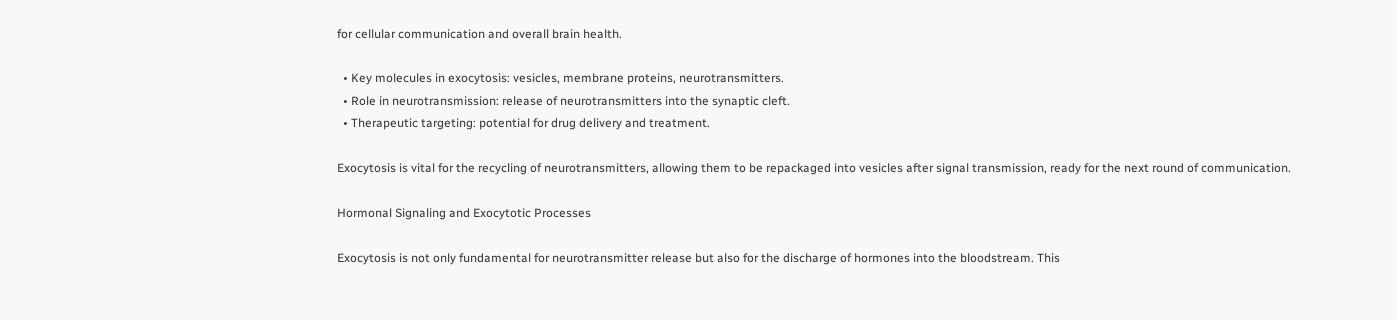for cellular communication and overall brain health.

  • Key molecules in exocytosis: vesicles, membrane proteins, neurotransmitters.
  • Role in neurotransmission: release of neurotransmitters into the synaptic cleft.
  • Therapeutic targeting: potential for drug delivery and treatment.

Exocytosis is vital for the recycling of neurotransmitters, allowing them to be repackaged into vesicles after signal transmission, ready for the next round of communication.

Hormonal Signaling and Exocytotic Processes

Exocytosis is not only fundamental for neurotransmitter release but also for the discharge of hormones into the bloodstream. This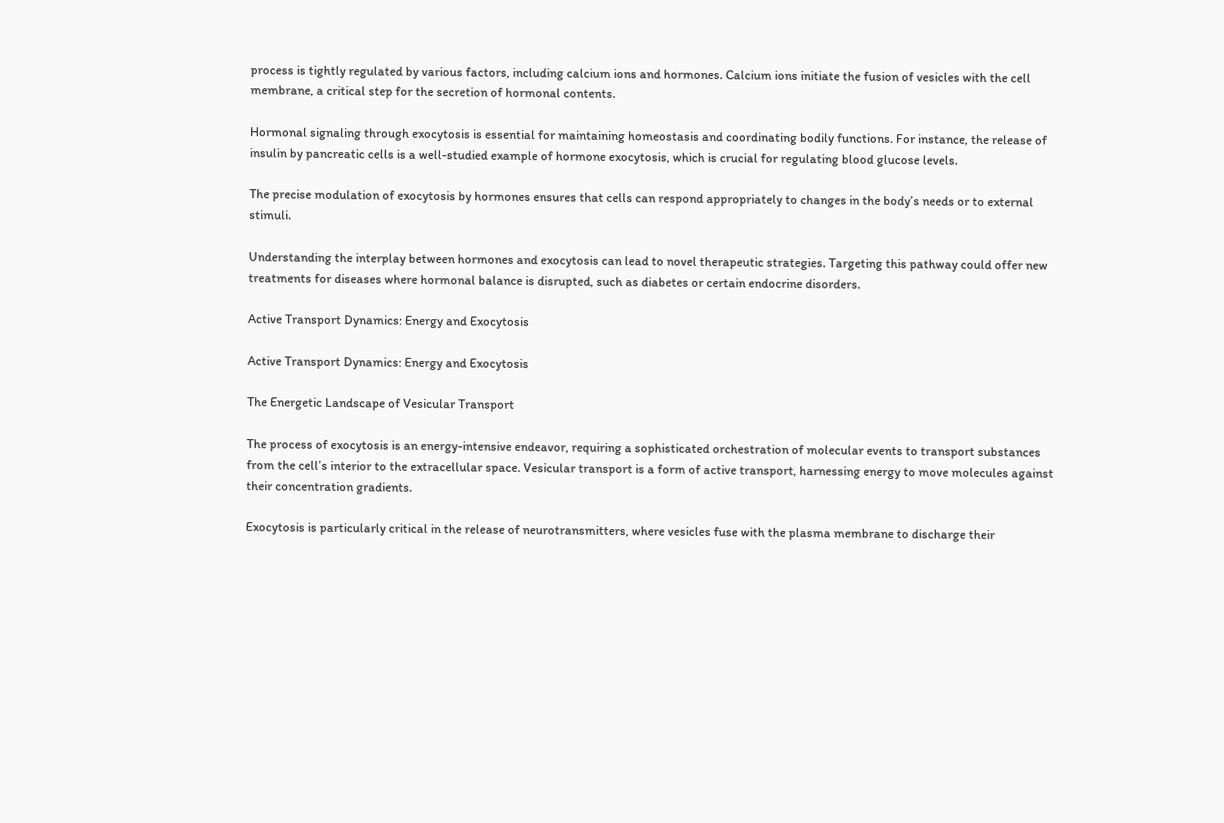process is tightly regulated by various factors, including calcium ions and hormones. Calcium ions initiate the fusion of vesicles with the cell membrane, a critical step for the secretion of hormonal contents.

Hormonal signaling through exocytosis is essential for maintaining homeostasis and coordinating bodily functions. For instance, the release of insulin by pancreatic cells is a well-studied example of hormone exocytosis, which is crucial for regulating blood glucose levels.

The precise modulation of exocytosis by hormones ensures that cells can respond appropriately to changes in the body’s needs or to external stimuli.

Understanding the interplay between hormones and exocytosis can lead to novel therapeutic strategies. Targeting this pathway could offer new treatments for diseases where hormonal balance is disrupted, such as diabetes or certain endocrine disorders.

Active Transport Dynamics: Energy and Exocytosis

Active Transport Dynamics: Energy and Exocytosis

The Energetic Landscape of Vesicular Transport

The process of exocytosis is an energy-intensive endeavor, requiring a sophisticated orchestration of molecular events to transport substances from the cell’s interior to the extracellular space. Vesicular transport is a form of active transport, harnessing energy to move molecules against their concentration gradients.

Exocytosis is particularly critical in the release of neurotransmitters, where vesicles fuse with the plasma membrane to discharge their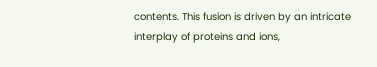contents. This fusion is driven by an intricate interplay of proteins and ions,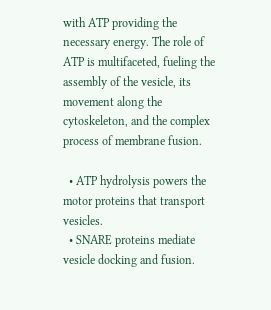with ATP providing the necessary energy. The role of ATP is multifaceted, fueling the assembly of the vesicle, its movement along the cytoskeleton, and the complex process of membrane fusion.

  • ATP hydrolysis powers the motor proteins that transport vesicles.
  • SNARE proteins mediate vesicle docking and fusion.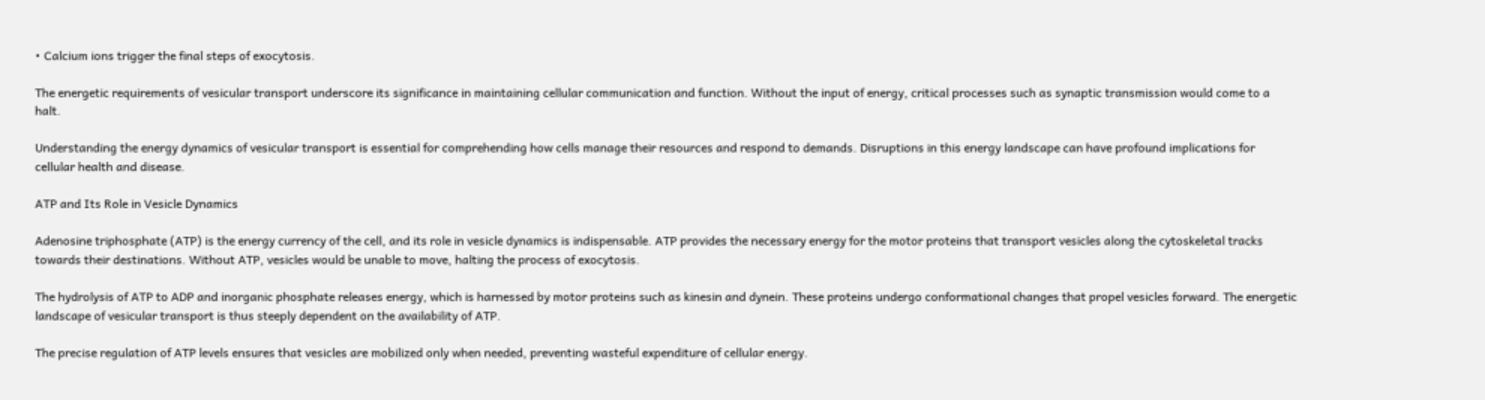• Calcium ions trigger the final steps of exocytosis.

The energetic requirements of vesicular transport underscore its significance in maintaining cellular communication and function. Without the input of energy, critical processes such as synaptic transmission would come to a halt.

Understanding the energy dynamics of vesicular transport is essential for comprehending how cells manage their resources and respond to demands. Disruptions in this energy landscape can have profound implications for cellular health and disease.

ATP and Its Role in Vesicle Dynamics

Adenosine triphosphate (ATP) is the energy currency of the cell, and its role in vesicle dynamics is indispensable. ATP provides the necessary energy for the motor proteins that transport vesicles along the cytoskeletal tracks towards their destinations. Without ATP, vesicles would be unable to move, halting the process of exocytosis.

The hydrolysis of ATP to ADP and inorganic phosphate releases energy, which is harnessed by motor proteins such as kinesin and dynein. These proteins undergo conformational changes that propel vesicles forward. The energetic landscape of vesicular transport is thus steeply dependent on the availability of ATP.

The precise regulation of ATP levels ensures that vesicles are mobilized only when needed, preventing wasteful expenditure of cellular energy.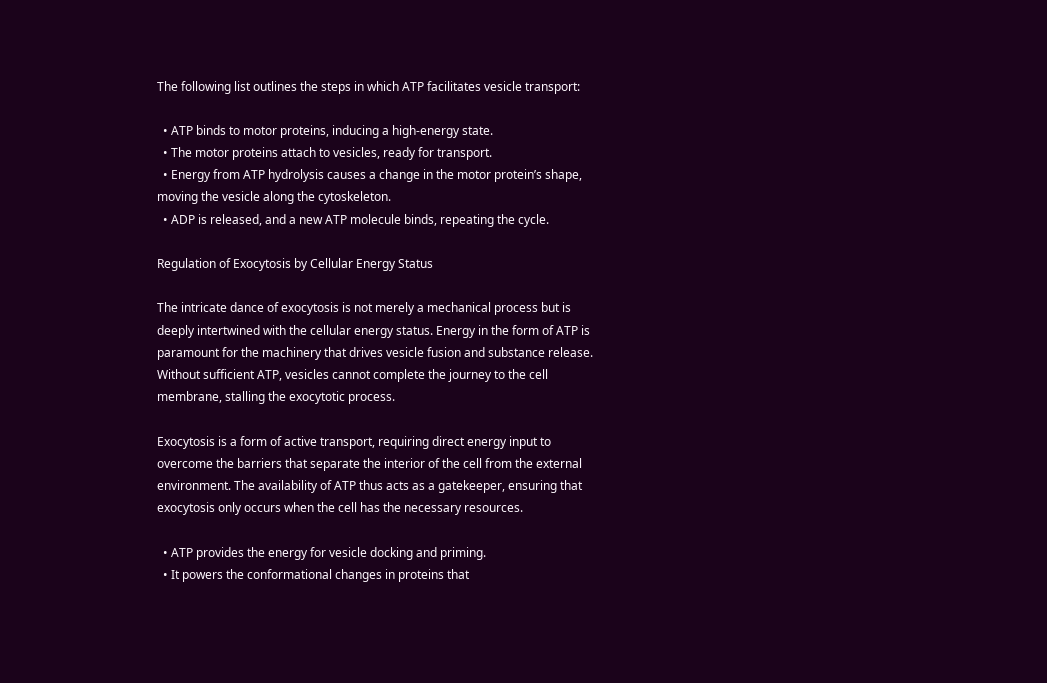The following list outlines the steps in which ATP facilitates vesicle transport:

  • ATP binds to motor proteins, inducing a high-energy state.
  • The motor proteins attach to vesicles, ready for transport.
  • Energy from ATP hydrolysis causes a change in the motor protein’s shape, moving the vesicle along the cytoskeleton.
  • ADP is released, and a new ATP molecule binds, repeating the cycle.

Regulation of Exocytosis by Cellular Energy Status

The intricate dance of exocytosis is not merely a mechanical process but is deeply intertwined with the cellular energy status. Energy in the form of ATP is paramount for the machinery that drives vesicle fusion and substance release. Without sufficient ATP, vesicles cannot complete the journey to the cell membrane, stalling the exocytotic process.

Exocytosis is a form of active transport, requiring direct energy input to overcome the barriers that separate the interior of the cell from the external environment. The availability of ATP thus acts as a gatekeeper, ensuring that exocytosis only occurs when the cell has the necessary resources.

  • ATP provides the energy for vesicle docking and priming.
  • It powers the conformational changes in proteins that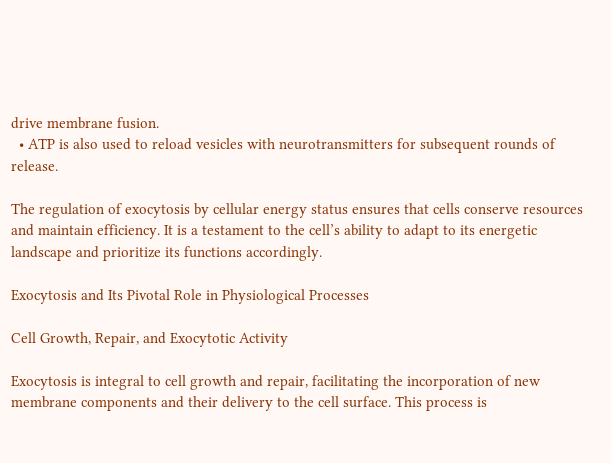drive membrane fusion.
  • ATP is also used to reload vesicles with neurotransmitters for subsequent rounds of release.

The regulation of exocytosis by cellular energy status ensures that cells conserve resources and maintain efficiency. It is a testament to the cell’s ability to adapt to its energetic landscape and prioritize its functions accordingly.

Exocytosis and Its Pivotal Role in Physiological Processes

Cell Growth, Repair, and Exocytotic Activity

Exocytosis is integral to cell growth and repair, facilitating the incorporation of new membrane components and their delivery to the cell surface. This process is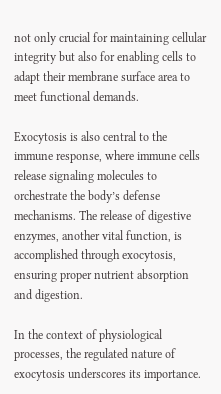not only crucial for maintaining cellular integrity but also for enabling cells to adapt their membrane surface area to meet functional demands.

Exocytosis is also central to the immune response, where immune cells release signaling molecules to orchestrate the body’s defense mechanisms. The release of digestive enzymes, another vital function, is accomplished through exocytosis, ensuring proper nutrient absorption and digestion.

In the context of physiological processes, the regulated nature of exocytosis underscores its importance.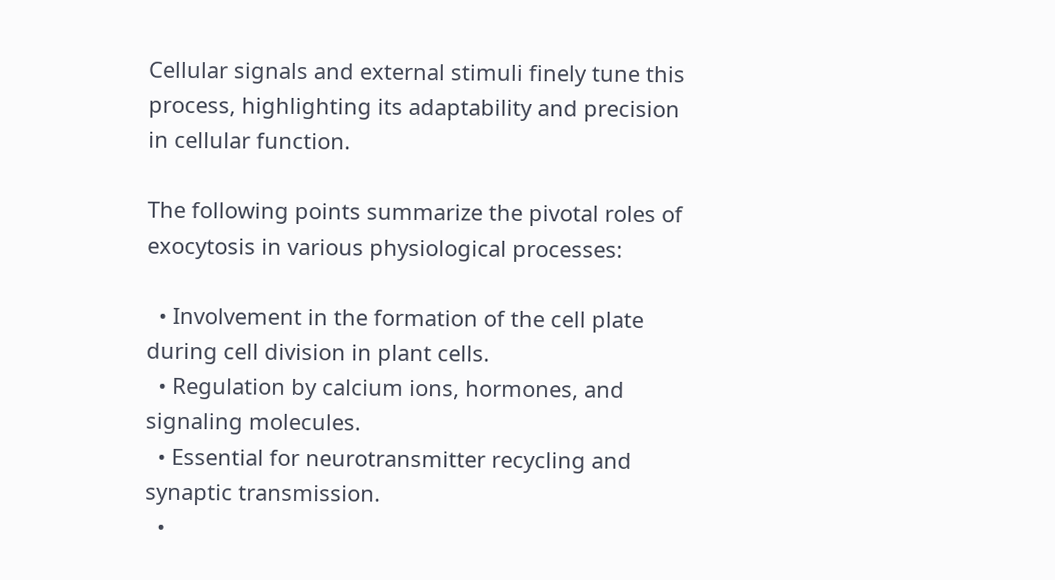Cellular signals and external stimuli finely tune this process, highlighting its adaptability and precision in cellular function.

The following points summarize the pivotal roles of exocytosis in various physiological processes:

  • Involvement in the formation of the cell plate during cell division in plant cells.
  • Regulation by calcium ions, hormones, and signaling molecules.
  • Essential for neurotransmitter recycling and synaptic transmission.
  •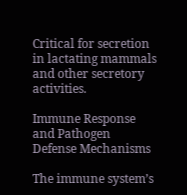Critical for secretion in lactating mammals and other secretory activities.

Immune Response and Pathogen Defense Mechanisms

The immune system’s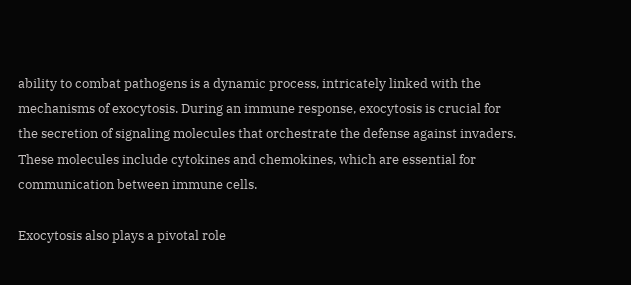ability to combat pathogens is a dynamic process, intricately linked with the mechanisms of exocytosis. During an immune response, exocytosis is crucial for the secretion of signaling molecules that orchestrate the defense against invaders. These molecules include cytokines and chemokines, which are essential for communication between immune cells.

Exocytosis also plays a pivotal role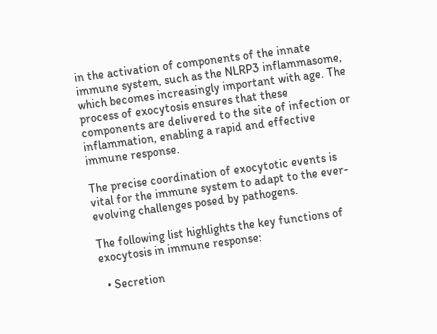in the activation of components of the innate immune system, such as the NLRP3 inflammasome, which becomes increasingly important with age. The process of exocytosis ensures that these components are delivered to the site of infection or inflammation, enabling a rapid and effective immune response.

The precise coordination of exocytotic events is vital for the immune system to adapt to the ever-evolving challenges posed by pathogens.

The following list highlights the key functions of exocytosis in immune response:

  • Secretion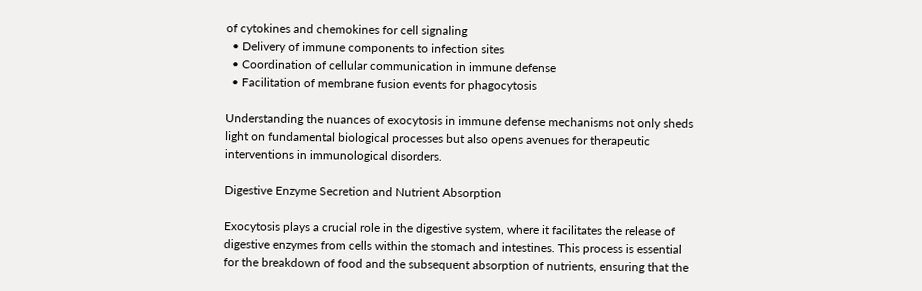of cytokines and chemokines for cell signaling
  • Delivery of immune components to infection sites
  • Coordination of cellular communication in immune defense
  • Facilitation of membrane fusion events for phagocytosis

Understanding the nuances of exocytosis in immune defense mechanisms not only sheds light on fundamental biological processes but also opens avenues for therapeutic interventions in immunological disorders.

Digestive Enzyme Secretion and Nutrient Absorption

Exocytosis plays a crucial role in the digestive system, where it facilitates the release of digestive enzymes from cells within the stomach and intestines. This process is essential for the breakdown of food and the subsequent absorption of nutrients, ensuring that the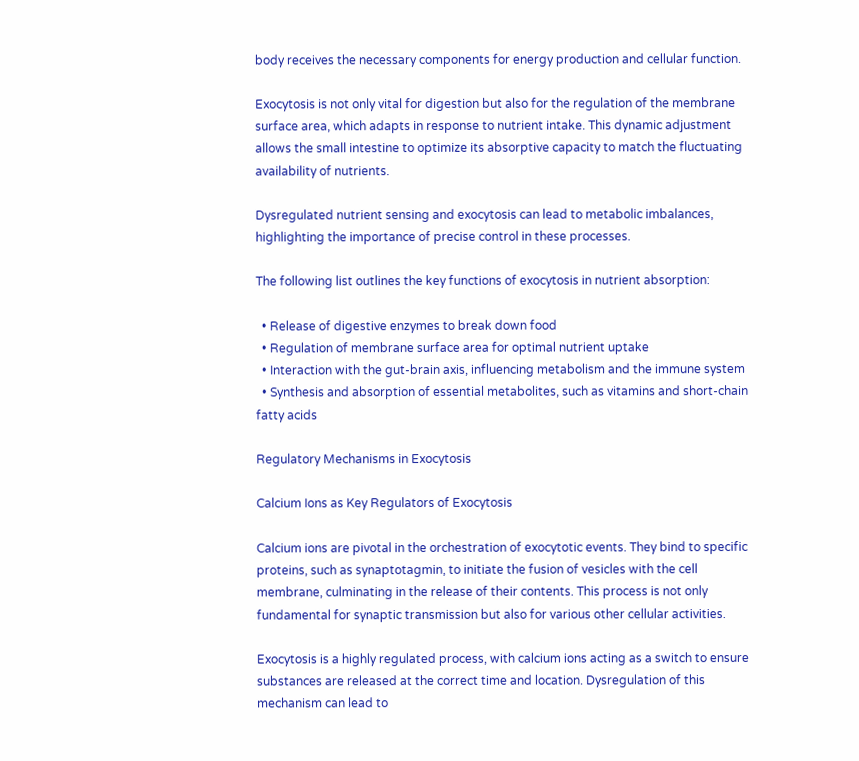body receives the necessary components for energy production and cellular function.

Exocytosis is not only vital for digestion but also for the regulation of the membrane surface area, which adapts in response to nutrient intake. This dynamic adjustment allows the small intestine to optimize its absorptive capacity to match the fluctuating availability of nutrients.

Dysregulated nutrient sensing and exocytosis can lead to metabolic imbalances, highlighting the importance of precise control in these processes.

The following list outlines the key functions of exocytosis in nutrient absorption:

  • Release of digestive enzymes to break down food
  • Regulation of membrane surface area for optimal nutrient uptake
  • Interaction with the gut-brain axis, influencing metabolism and the immune system
  • Synthesis and absorption of essential metabolites, such as vitamins and short-chain fatty acids

Regulatory Mechanisms in Exocytosis

Calcium Ions as Key Regulators of Exocytosis

Calcium ions are pivotal in the orchestration of exocytotic events. They bind to specific proteins, such as synaptotagmin, to initiate the fusion of vesicles with the cell membrane, culminating in the release of their contents. This process is not only fundamental for synaptic transmission but also for various other cellular activities.

Exocytosis is a highly regulated process, with calcium ions acting as a switch to ensure substances are released at the correct time and location. Dysregulation of this mechanism can lead to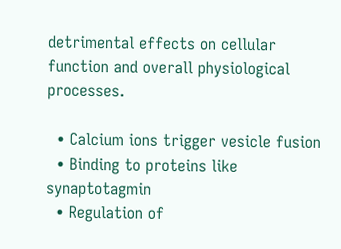detrimental effects on cellular function and overall physiological processes.

  • Calcium ions trigger vesicle fusion
  • Binding to proteins like synaptotagmin
  • Regulation of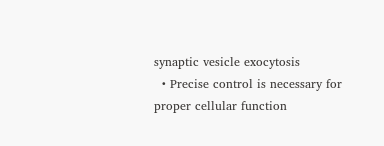synaptic vesicle exocytosis
  • Precise control is necessary for proper cellular function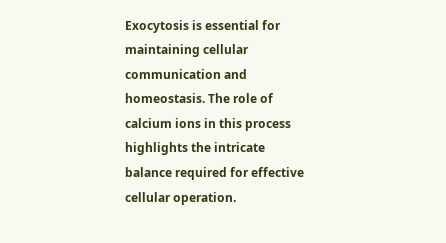Exocytosis is essential for maintaining cellular communication and homeostasis. The role of calcium ions in this process highlights the intricate balance required for effective cellular operation.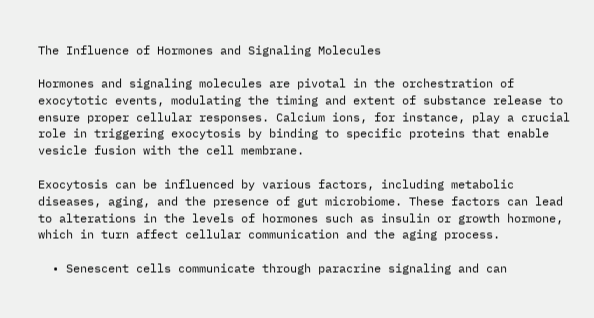The Influence of Hormones and Signaling Molecules

Hormones and signaling molecules are pivotal in the orchestration of exocytotic events, modulating the timing and extent of substance release to ensure proper cellular responses. Calcium ions, for instance, play a crucial role in triggering exocytosis by binding to specific proteins that enable vesicle fusion with the cell membrane.

Exocytosis can be influenced by various factors, including metabolic diseases, aging, and the presence of gut microbiome. These factors can lead to alterations in the levels of hormones such as insulin or growth hormone, which in turn affect cellular communication and the aging process.

  • Senescent cells communicate through paracrine signaling and can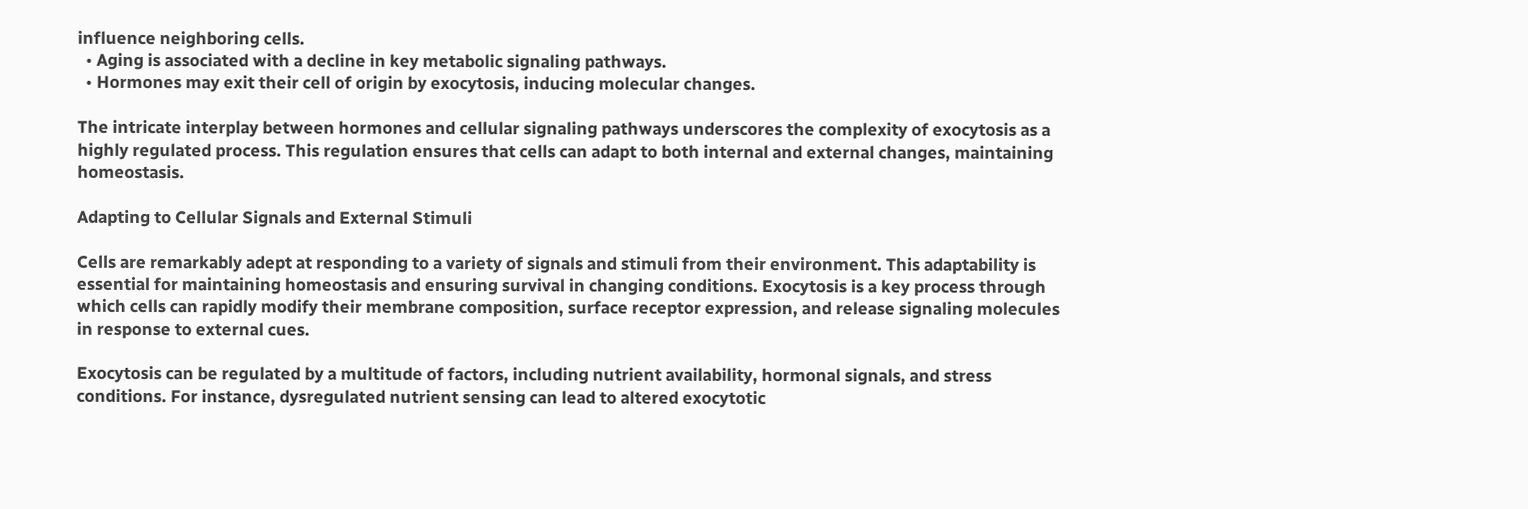influence neighboring cells.
  • Aging is associated with a decline in key metabolic signaling pathways.
  • Hormones may exit their cell of origin by exocytosis, inducing molecular changes.

The intricate interplay between hormones and cellular signaling pathways underscores the complexity of exocytosis as a highly regulated process. This regulation ensures that cells can adapt to both internal and external changes, maintaining homeostasis.

Adapting to Cellular Signals and External Stimuli

Cells are remarkably adept at responding to a variety of signals and stimuli from their environment. This adaptability is essential for maintaining homeostasis and ensuring survival in changing conditions. Exocytosis is a key process through which cells can rapidly modify their membrane composition, surface receptor expression, and release signaling molecules in response to external cues.

Exocytosis can be regulated by a multitude of factors, including nutrient availability, hormonal signals, and stress conditions. For instance, dysregulated nutrient sensing can lead to altered exocytotic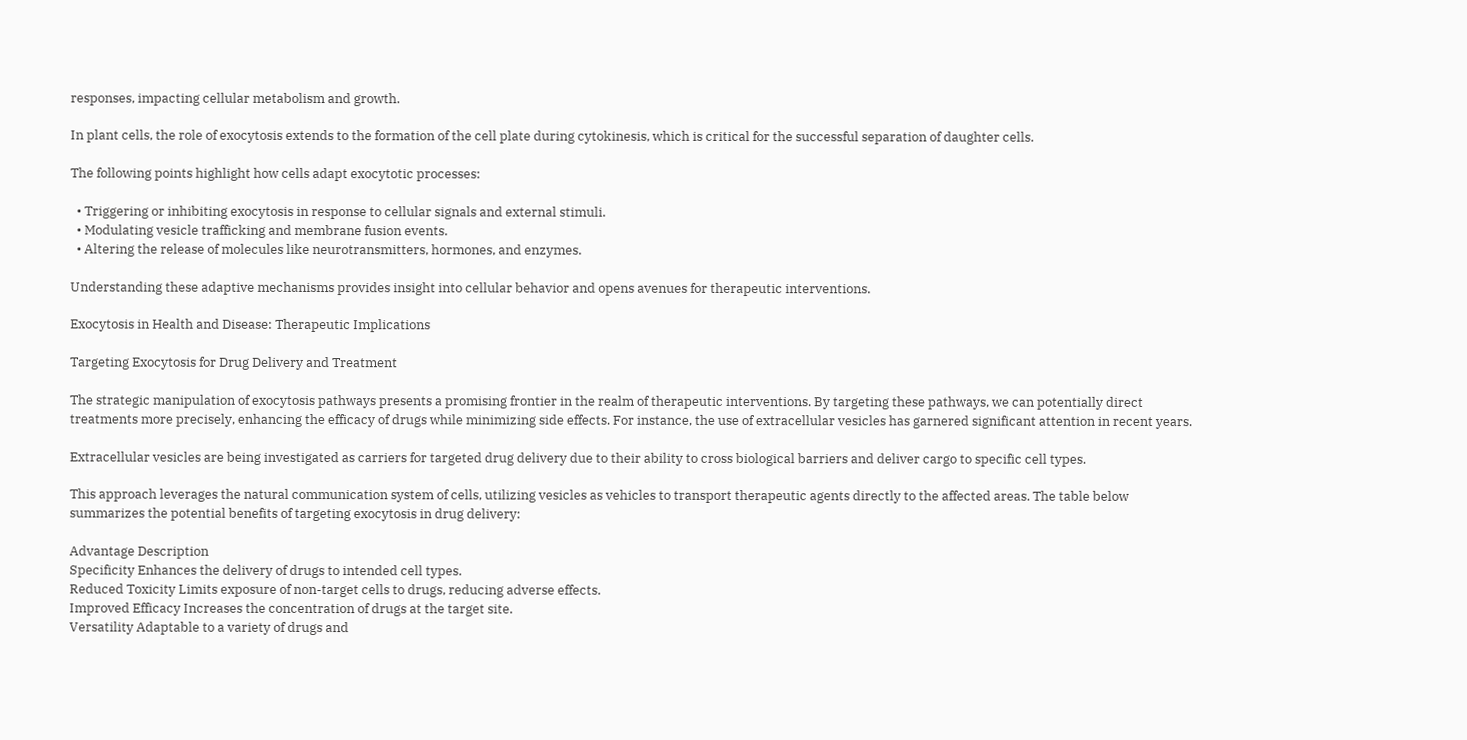responses, impacting cellular metabolism and growth.

In plant cells, the role of exocytosis extends to the formation of the cell plate during cytokinesis, which is critical for the successful separation of daughter cells.

The following points highlight how cells adapt exocytotic processes:

  • Triggering or inhibiting exocytosis in response to cellular signals and external stimuli.
  • Modulating vesicle trafficking and membrane fusion events.
  • Altering the release of molecules like neurotransmitters, hormones, and enzymes.

Understanding these adaptive mechanisms provides insight into cellular behavior and opens avenues for therapeutic interventions.

Exocytosis in Health and Disease: Therapeutic Implications

Targeting Exocytosis for Drug Delivery and Treatment

The strategic manipulation of exocytosis pathways presents a promising frontier in the realm of therapeutic interventions. By targeting these pathways, we can potentially direct treatments more precisely, enhancing the efficacy of drugs while minimizing side effects. For instance, the use of extracellular vesicles has garnered significant attention in recent years.

Extracellular vesicles are being investigated as carriers for targeted drug delivery due to their ability to cross biological barriers and deliver cargo to specific cell types.

This approach leverages the natural communication system of cells, utilizing vesicles as vehicles to transport therapeutic agents directly to the affected areas. The table below summarizes the potential benefits of targeting exocytosis in drug delivery:

Advantage Description
Specificity Enhances the delivery of drugs to intended cell types.
Reduced Toxicity Limits exposure of non-target cells to drugs, reducing adverse effects.
Improved Efficacy Increases the concentration of drugs at the target site.
Versatility Adaptable to a variety of drugs and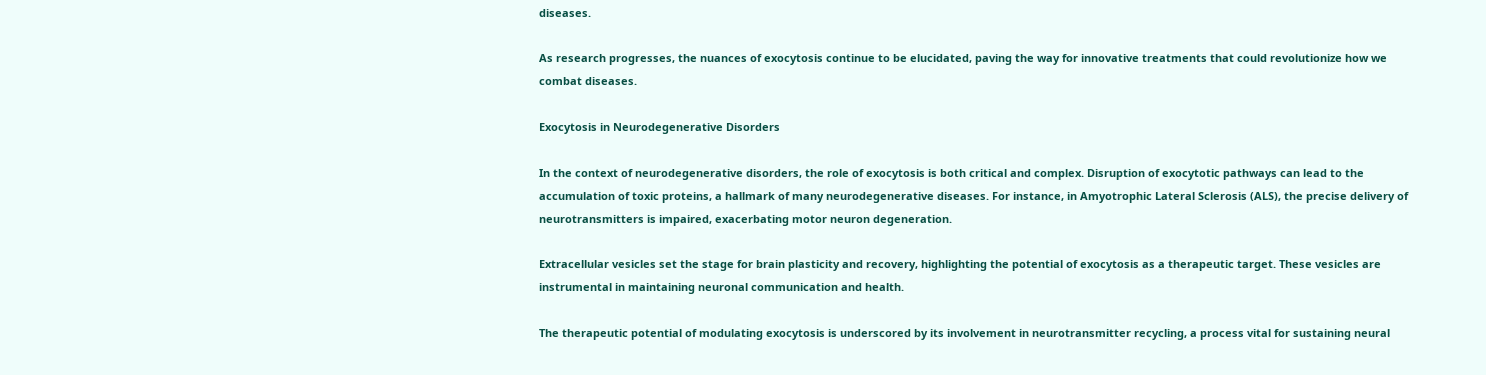diseases.

As research progresses, the nuances of exocytosis continue to be elucidated, paving the way for innovative treatments that could revolutionize how we combat diseases.

Exocytosis in Neurodegenerative Disorders

In the context of neurodegenerative disorders, the role of exocytosis is both critical and complex. Disruption of exocytotic pathways can lead to the accumulation of toxic proteins, a hallmark of many neurodegenerative diseases. For instance, in Amyotrophic Lateral Sclerosis (ALS), the precise delivery of neurotransmitters is impaired, exacerbating motor neuron degeneration.

Extracellular vesicles set the stage for brain plasticity and recovery, highlighting the potential of exocytosis as a therapeutic target. These vesicles are instrumental in maintaining neuronal communication and health.

The therapeutic potential of modulating exocytosis is underscored by its involvement in neurotransmitter recycling, a process vital for sustaining neural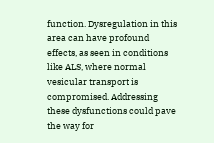function. Dysregulation in this area can have profound effects, as seen in conditions like ALS, where normal vesicular transport is compromised. Addressing these dysfunctions could pave the way for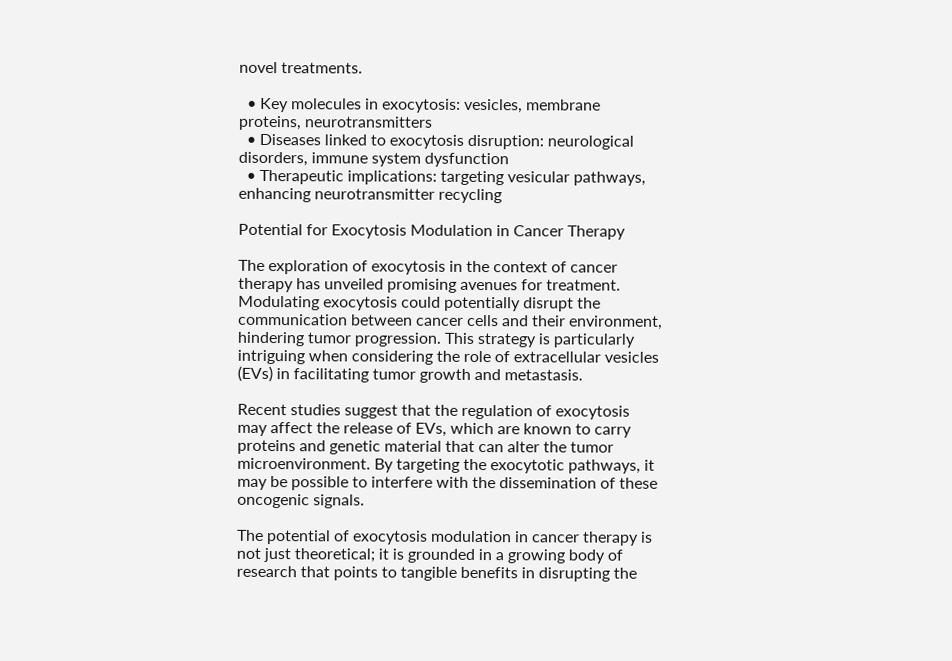novel treatments.

  • Key molecules in exocytosis: vesicles, membrane proteins, neurotransmitters
  • Diseases linked to exocytosis disruption: neurological disorders, immune system dysfunction
  • Therapeutic implications: targeting vesicular pathways, enhancing neurotransmitter recycling

Potential for Exocytosis Modulation in Cancer Therapy

The exploration of exocytosis in the context of cancer therapy has unveiled promising avenues for treatment. Modulating exocytosis could potentially disrupt the communication between cancer cells and their environment, hindering tumor progression. This strategy is particularly intriguing when considering the role of extracellular vesicles (EVs) in facilitating tumor growth and metastasis.

Recent studies suggest that the regulation of exocytosis may affect the release of EVs, which are known to carry proteins and genetic material that can alter the tumor microenvironment. By targeting the exocytotic pathways, it may be possible to interfere with the dissemination of these oncogenic signals.

The potential of exocytosis modulation in cancer therapy is not just theoretical; it is grounded in a growing body of research that points to tangible benefits in disrupting the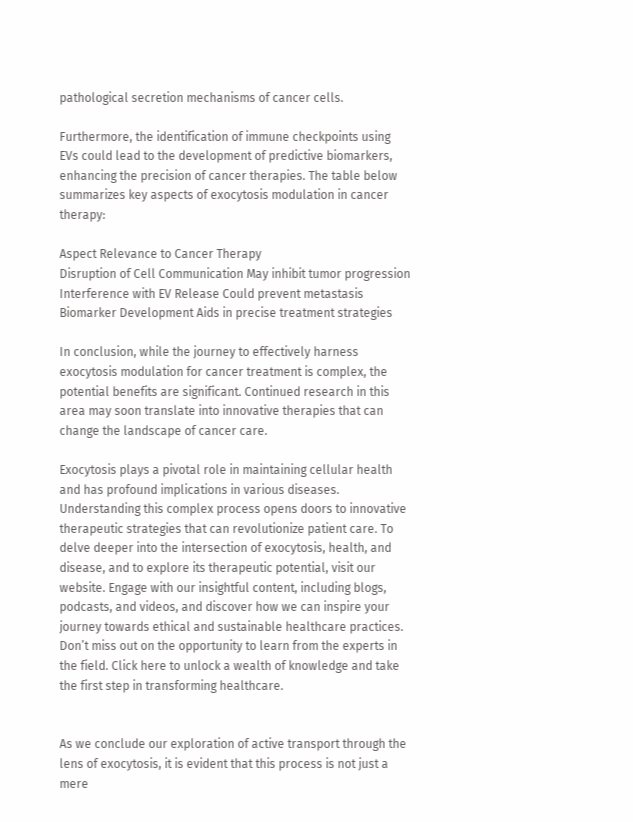pathological secretion mechanisms of cancer cells.

Furthermore, the identification of immune checkpoints using EVs could lead to the development of predictive biomarkers, enhancing the precision of cancer therapies. The table below summarizes key aspects of exocytosis modulation in cancer therapy:

Aspect Relevance to Cancer Therapy
Disruption of Cell Communication May inhibit tumor progression
Interference with EV Release Could prevent metastasis
Biomarker Development Aids in precise treatment strategies

In conclusion, while the journey to effectively harness exocytosis modulation for cancer treatment is complex, the potential benefits are significant. Continued research in this area may soon translate into innovative therapies that can change the landscape of cancer care.

Exocytosis plays a pivotal role in maintaining cellular health and has profound implications in various diseases. Understanding this complex process opens doors to innovative therapeutic strategies that can revolutionize patient care. To delve deeper into the intersection of exocytosis, health, and disease, and to explore its therapeutic potential, visit our website. Engage with our insightful content, including blogs, podcasts, and videos, and discover how we can inspire your journey towards ethical and sustainable healthcare practices. Don’t miss out on the opportunity to learn from the experts in the field. Click here to unlock a wealth of knowledge and take the first step in transforming healthcare.


As we conclude our exploration of active transport through the lens of exocytosis, it is evident that this process is not just a mere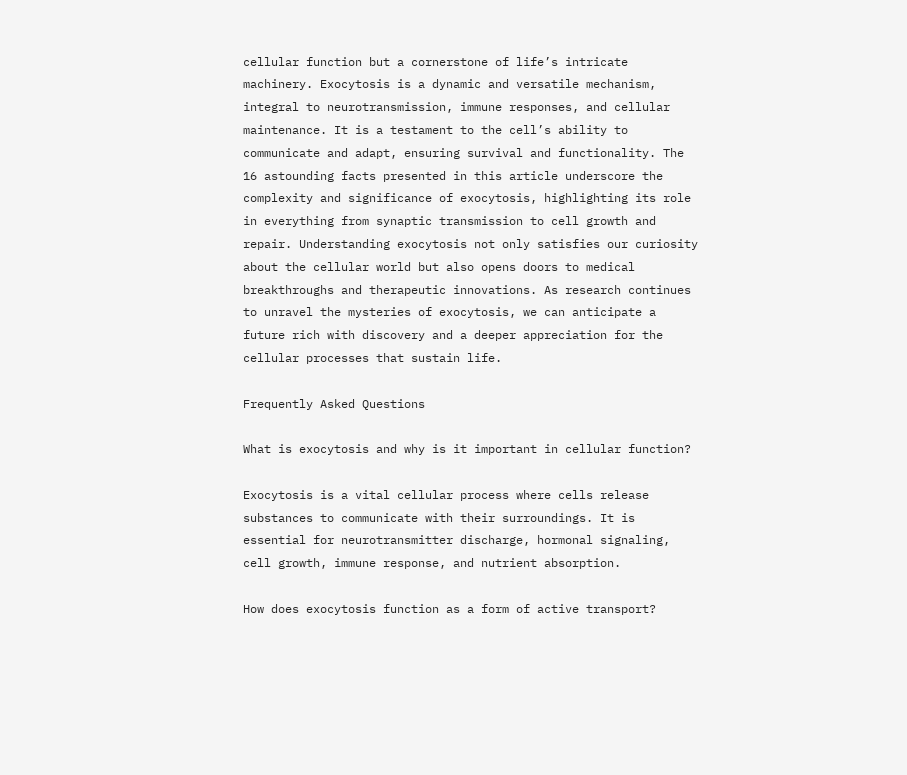cellular function but a cornerstone of life’s intricate machinery. Exocytosis is a dynamic and versatile mechanism, integral to neurotransmission, immune responses, and cellular maintenance. It is a testament to the cell’s ability to communicate and adapt, ensuring survival and functionality. The 16 astounding facts presented in this article underscore the complexity and significance of exocytosis, highlighting its role in everything from synaptic transmission to cell growth and repair. Understanding exocytosis not only satisfies our curiosity about the cellular world but also opens doors to medical breakthroughs and therapeutic innovations. As research continues to unravel the mysteries of exocytosis, we can anticipate a future rich with discovery and a deeper appreciation for the cellular processes that sustain life.

Frequently Asked Questions

What is exocytosis and why is it important in cellular function?

Exocytosis is a vital cellular process where cells release substances to communicate with their surroundings. It is essential for neurotransmitter discharge, hormonal signaling, cell growth, immune response, and nutrient absorption.

How does exocytosis function as a form of active transport?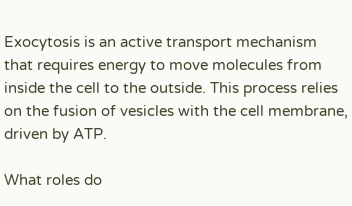Exocytosis is an active transport mechanism that requires energy to move molecules from inside the cell to the outside. This process relies on the fusion of vesicles with the cell membrane, driven by ATP.

What roles do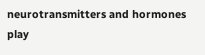neurotransmitters and hormones play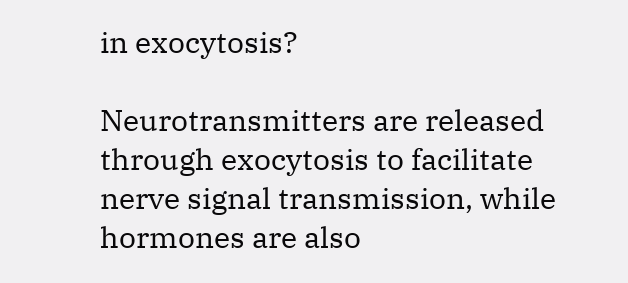in exocytosis?

Neurotransmitters are released through exocytosis to facilitate nerve signal transmission, while hormones are also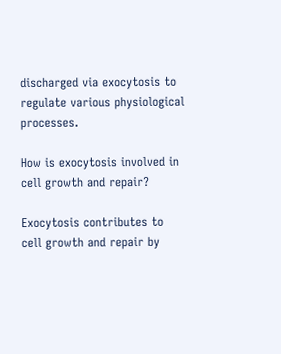discharged via exocytosis to regulate various physiological processes.

How is exocytosis involved in cell growth and repair?

Exocytosis contributes to cell growth and repair by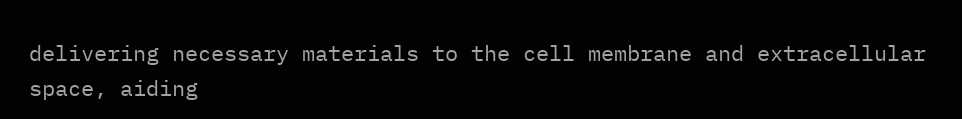delivering necessary materials to the cell membrane and extracellular space, aiding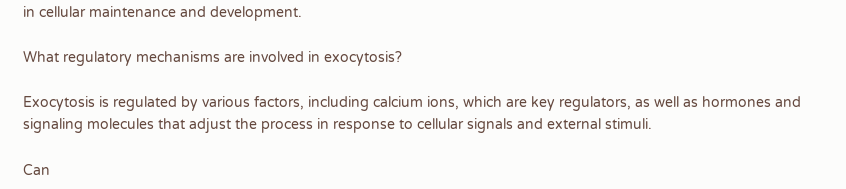in cellular maintenance and development.

What regulatory mechanisms are involved in exocytosis?

Exocytosis is regulated by various factors, including calcium ions, which are key regulators, as well as hormones and signaling molecules that adjust the process in response to cellular signals and external stimuli.

Can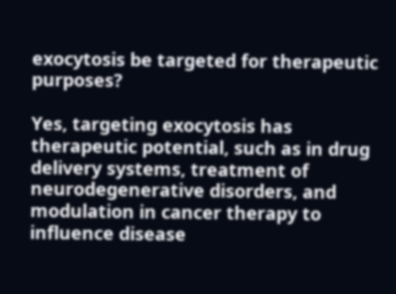exocytosis be targeted for therapeutic purposes?

Yes, targeting exocytosis has therapeutic potential, such as in drug delivery systems, treatment of neurodegenerative disorders, and modulation in cancer therapy to influence disease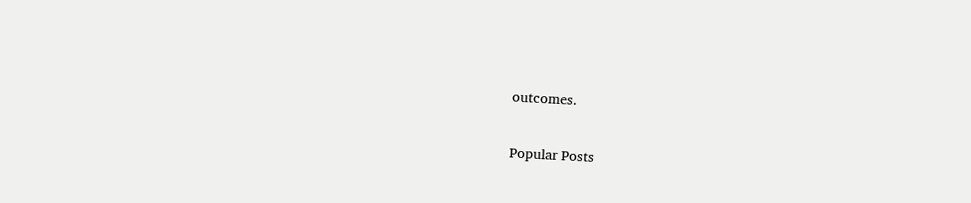outcomes.

Popular Posts